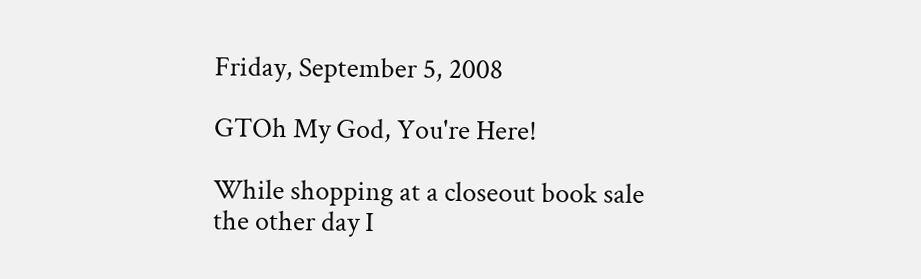Friday, September 5, 2008

GTOh My God, You're Here!

While shopping at a closeout book sale the other day I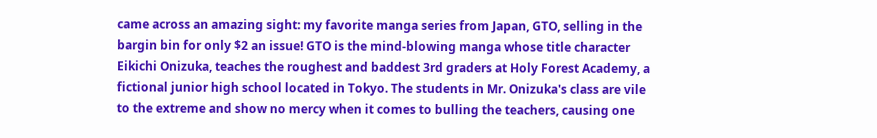came across an amazing sight: my favorite manga series from Japan, GTO, selling in the bargin bin for only $2 an issue! GTO is the mind-blowing manga whose title character Eikichi Onizuka, teaches the roughest and baddest 3rd graders at Holy Forest Academy, a fictional junior high school located in Tokyo. The students in Mr. Onizuka's class are vile to the extreme and show no mercy when it comes to bulling the teachers, causing one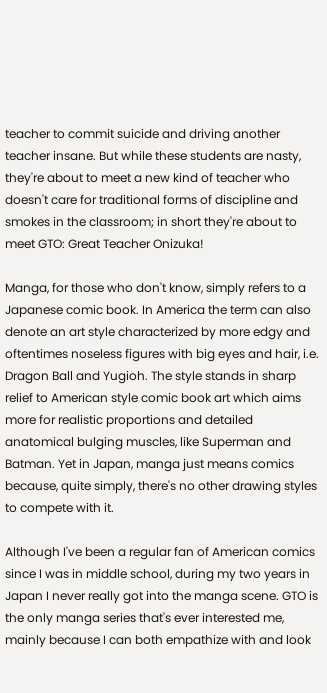teacher to commit suicide and driving another teacher insane. But while these students are nasty, they're about to meet a new kind of teacher who doesn't care for traditional forms of discipline and smokes in the classroom; in short they're about to meet GTO: Great Teacher Onizuka!

Manga, for those who don't know, simply refers to a Japanese comic book. In America the term can also denote an art style characterized by more edgy and oftentimes noseless figures with big eyes and hair, i.e. Dragon Ball and Yugioh. The style stands in sharp relief to American style comic book art which aims more for realistic proportions and detailed anatomical bulging muscles, like Superman and Batman. Yet in Japan, manga just means comics because, quite simply, there's no other drawing styles to compete with it.

Although I've been a regular fan of American comics since I was in middle school, during my two years in Japan I never really got into the manga scene. GTO is the only manga series that's ever interested me, mainly because I can both empathize with and look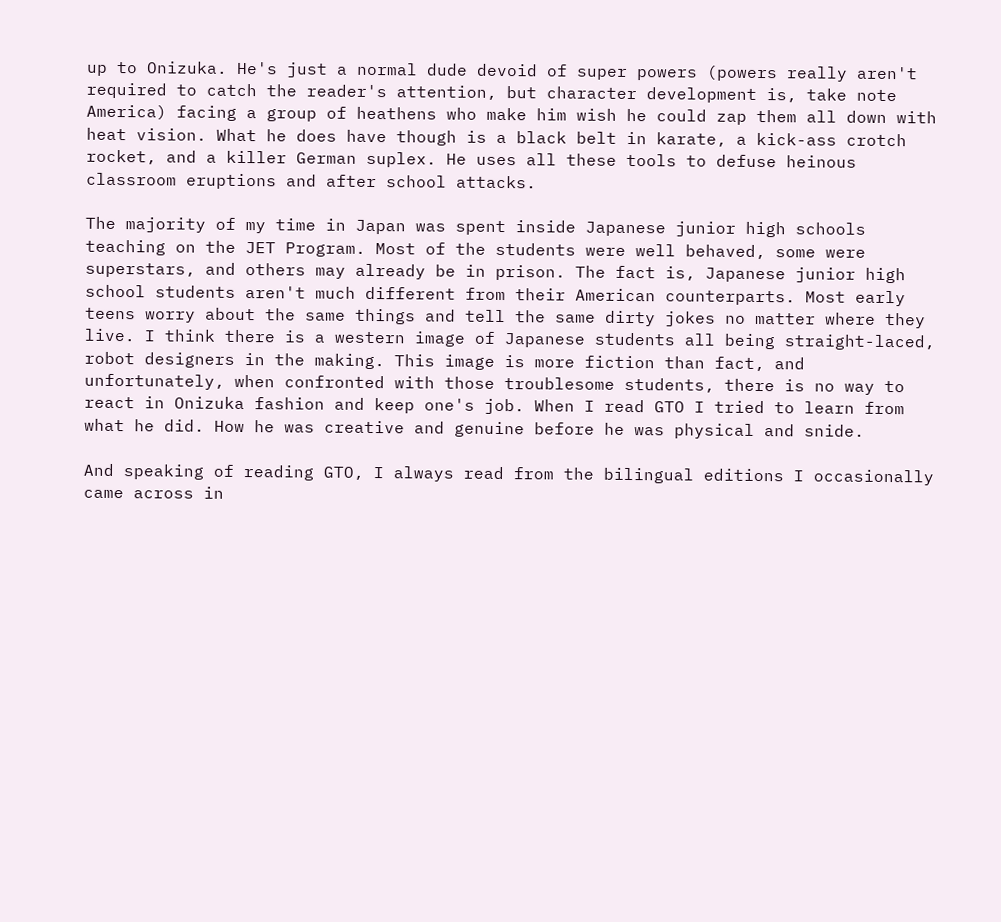up to Onizuka. He's just a normal dude devoid of super powers (powers really aren't required to catch the reader's attention, but character development is, take note America) facing a group of heathens who make him wish he could zap them all down with heat vision. What he does have though is a black belt in karate, a kick-ass crotch rocket, and a killer German suplex. He uses all these tools to defuse heinous classroom eruptions and after school attacks.

The majority of my time in Japan was spent inside Japanese junior high schools teaching on the JET Program. Most of the students were well behaved, some were superstars, and others may already be in prison. The fact is, Japanese junior high school students aren't much different from their American counterparts. Most early teens worry about the same things and tell the same dirty jokes no matter where they live. I think there is a western image of Japanese students all being straight-laced, robot designers in the making. This image is more fiction than fact, and unfortunately, when confronted with those troublesome students, there is no way to react in Onizuka fashion and keep one's job. When I read GTO I tried to learn from what he did. How he was creative and genuine before he was physical and snide.

And speaking of reading GTO, I always read from the bilingual editions I occasionally came across in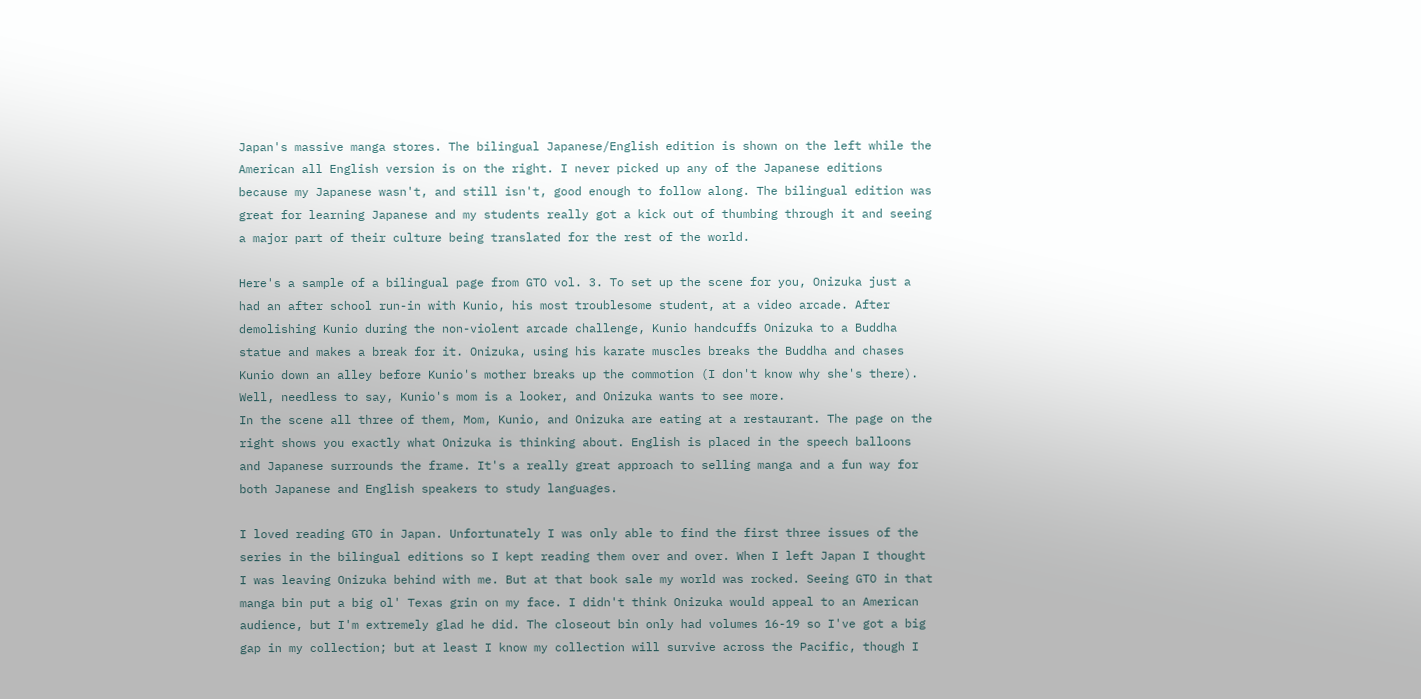Japan's massive manga stores. The bilingual Japanese/English edition is shown on the left while the American all English version is on the right. I never picked up any of the Japanese editions because my Japanese wasn't, and still isn't, good enough to follow along. The bilingual edition was great for learning Japanese and my students really got a kick out of thumbing through it and seeing a major part of their culture being translated for the rest of the world.

Here's a sample of a bilingual page from GTO vol. 3. To set up the scene for you, Onizuka just a had an after school run-in with Kunio, his most troublesome student, at a video arcade. After demolishing Kunio during the non-violent arcade challenge, Kunio handcuffs Onizuka to a Buddha statue and makes a break for it. Onizuka, using his karate muscles breaks the Buddha and chases Kunio down an alley before Kunio's mother breaks up the commotion (I don't know why she's there). Well, needless to say, Kunio's mom is a looker, and Onizuka wants to see more.
In the scene all three of them, Mom, Kunio, and Onizuka are eating at a restaurant. The page on the right shows you exactly what Onizuka is thinking about. English is placed in the speech balloons and Japanese surrounds the frame. It's a really great approach to selling manga and a fun way for both Japanese and English speakers to study languages.

I loved reading GTO in Japan. Unfortunately I was only able to find the first three issues of the series in the bilingual editions so I kept reading them over and over. When I left Japan I thought I was leaving Onizuka behind with me. But at that book sale my world was rocked. Seeing GTO in that manga bin put a big ol' Texas grin on my face. I didn't think Onizuka would appeal to an American audience, but I'm extremely glad he did. The closeout bin only had volumes 16-19 so I've got a big gap in my collection; but at least I know my collection will survive across the Pacific, though I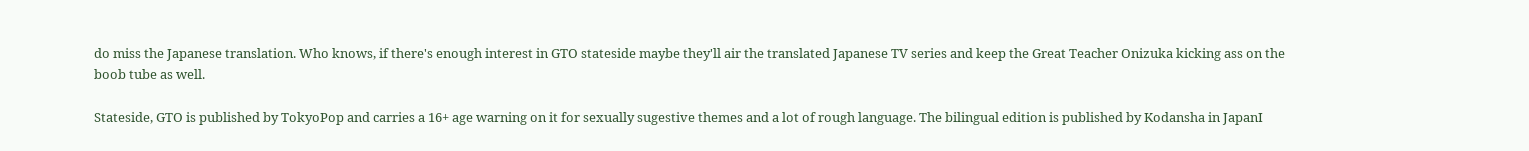do miss the Japanese translation. Who knows, if there's enough interest in GTO stateside maybe they'll air the translated Japanese TV series and keep the Great Teacher Onizuka kicking ass on the boob tube as well.

Stateside, GTO is published by TokyoPop and carries a 16+ age warning on it for sexually sugestive themes and a lot of rough language. The bilingual edition is published by Kodansha in JapanI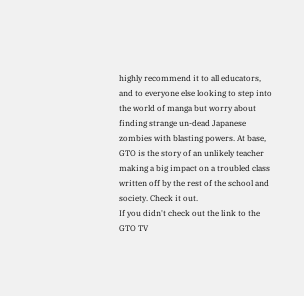highly recommend it to all educators, and to everyone else looking to step into the world of manga but worry about finding strange un-dead Japanese zombies with blasting powers. At base, GTO is the story of an unlikely teacher making a big impact on a troubled class written off by the rest of the school and society. Check it out.
If you didn't check out the link to the GTO TV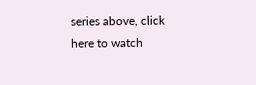series above, click here to watch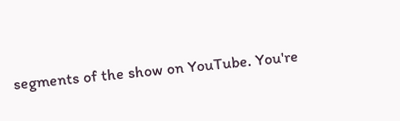segments of the show on YouTube. You're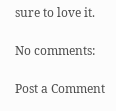sure to love it.

No comments:

Post a Comment